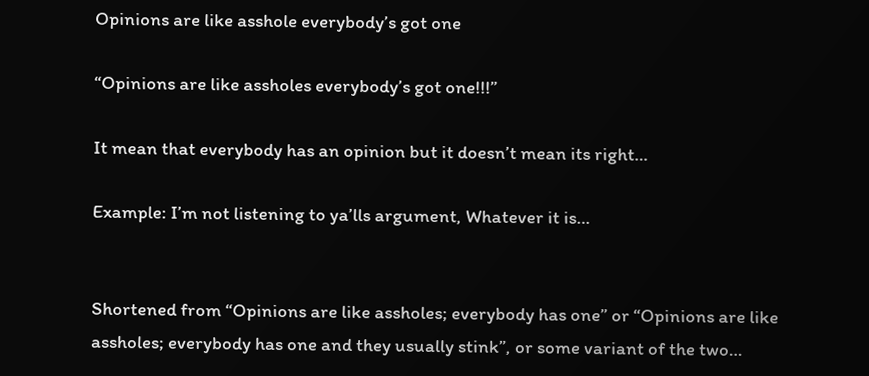Opinions are like asshole everybody’s got one

“Opinions are like assholes everybody’s got one!!!”

It mean that everybody has an opinion but it doesn’t mean its right…

Example: I’m not listening to ya’lls argument, Whatever it is…


Shortened from “Opinions are like assholes; everybody has one” or “Opinions are like assholes; everybody has one and they usually stink”, or some variant of the two…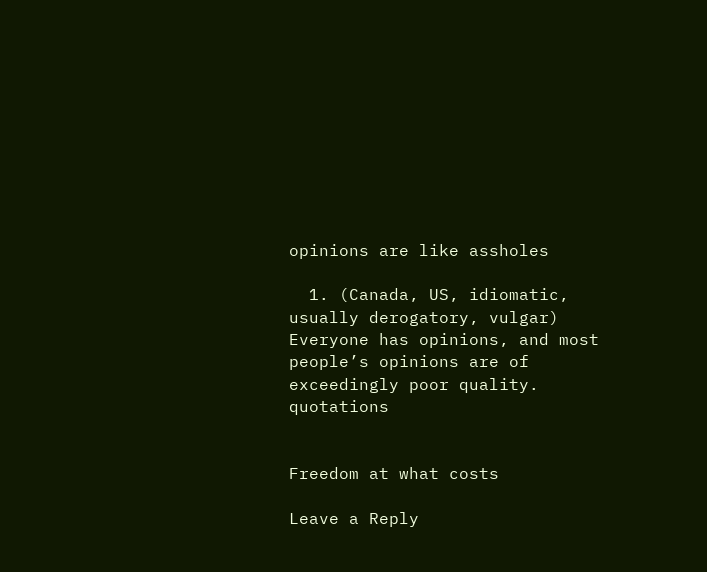opinions are like assholes

  1. (Canada, US, idiomatic, usually derogatory, vulgar) Everyone has opinions, and most people’s opinions are of exceedingly poor quality. quotations


Freedom at what costs

Leave a Reply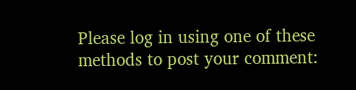Please log in using one of these methods to post your comment: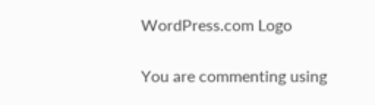WordPress.com Logo

You are commenting using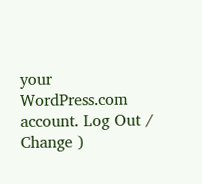your WordPress.com account. Log Out /  Change )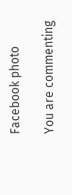Facebook photo

You are commenting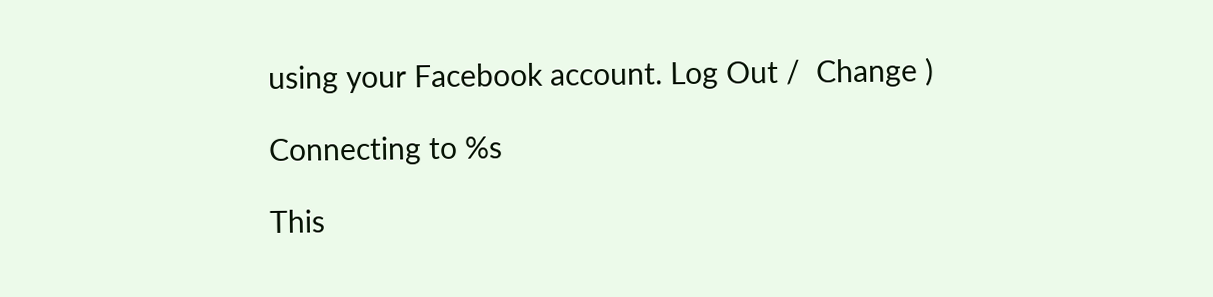using your Facebook account. Log Out /  Change )

Connecting to %s

This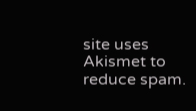site uses Akismet to reduce spam.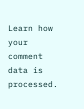Learn how your comment data is processed.